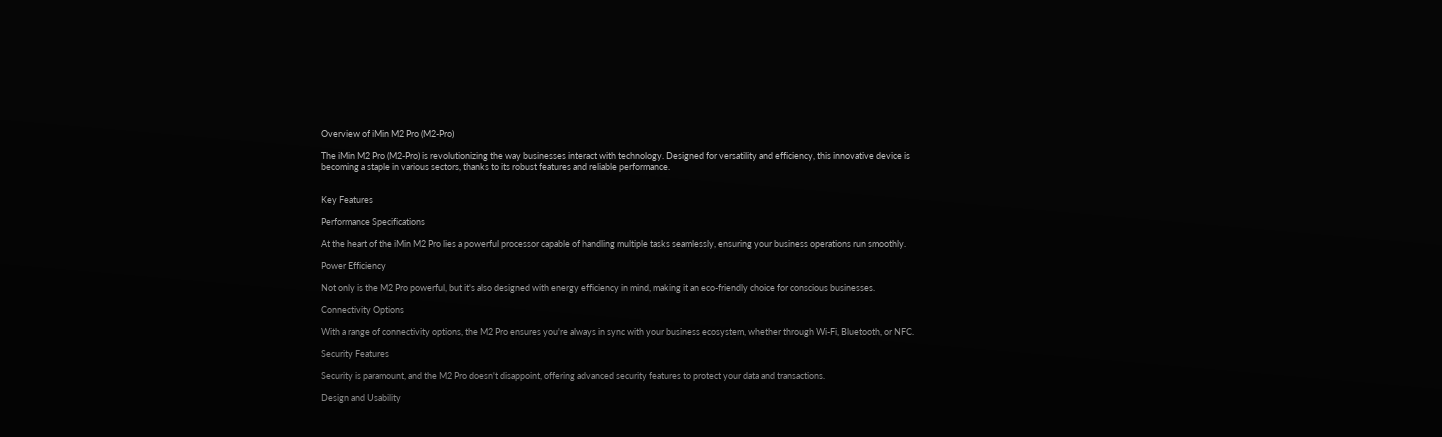Overview of iMin M2 Pro (M2-Pro)

The iMin M2 Pro (M2-Pro) is revolutionizing the way businesses interact with technology. Designed for versatility and efficiency, this innovative device is becoming a staple in various sectors, thanks to its robust features and reliable performance.


Key Features

Performance Specifications

At the heart of the iMin M2 Pro lies a powerful processor capable of handling multiple tasks seamlessly, ensuring your business operations run smoothly.

Power Efficiency

Not only is the M2 Pro powerful, but it's also designed with energy efficiency in mind, making it an eco-friendly choice for conscious businesses.

Connectivity Options

With a range of connectivity options, the M2 Pro ensures you're always in sync with your business ecosystem, whether through Wi-Fi, Bluetooth, or NFC.

Security Features

Security is paramount, and the M2 Pro doesn't disappoint, offering advanced security features to protect your data and transactions.

Design and Usability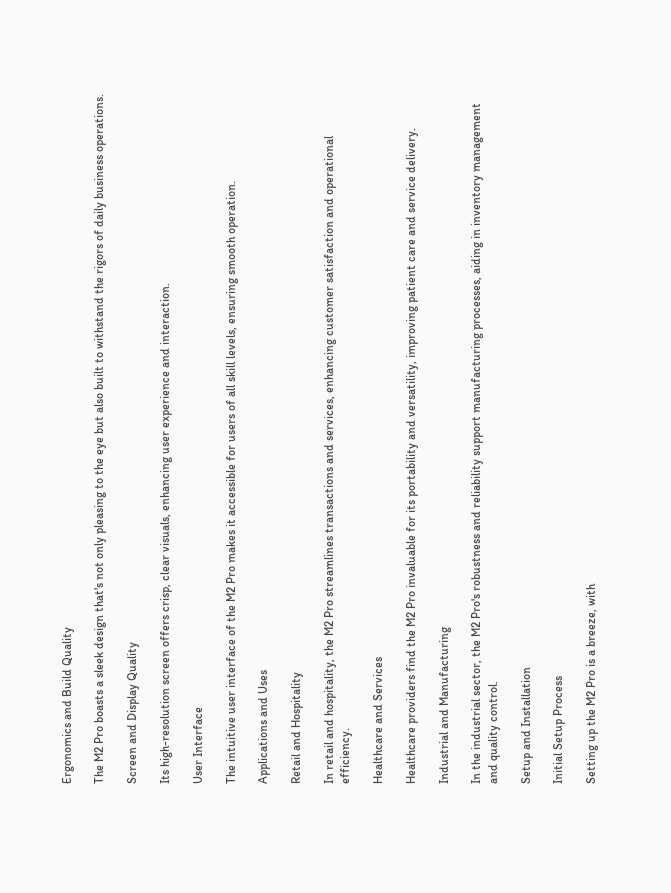Ergonomics and Build Quality

The M2 Pro boasts a sleek design that's not only pleasing to the eye but also built to withstand the rigors of daily business operations.

Screen and Display Quality

Its high-resolution screen offers crisp, clear visuals, enhancing user experience and interaction.

User Interface

The intuitive user interface of the M2 Pro makes it accessible for users of all skill levels, ensuring smooth operation.

Applications and Uses

Retail and Hospitality

In retail and hospitality, the M2 Pro streamlines transactions and services, enhancing customer satisfaction and operational efficiency.

Healthcare and Services

Healthcare providers find the M2 Pro invaluable for its portability and versatility, improving patient care and service delivery.

Industrial and Manufacturing

In the industrial sector, the M2 Pro's robustness and reliability support manufacturing processes, aiding in inventory management and quality control.

Setup and Installation

Initial Setup Process

Setting up the M2 Pro is a breeze, with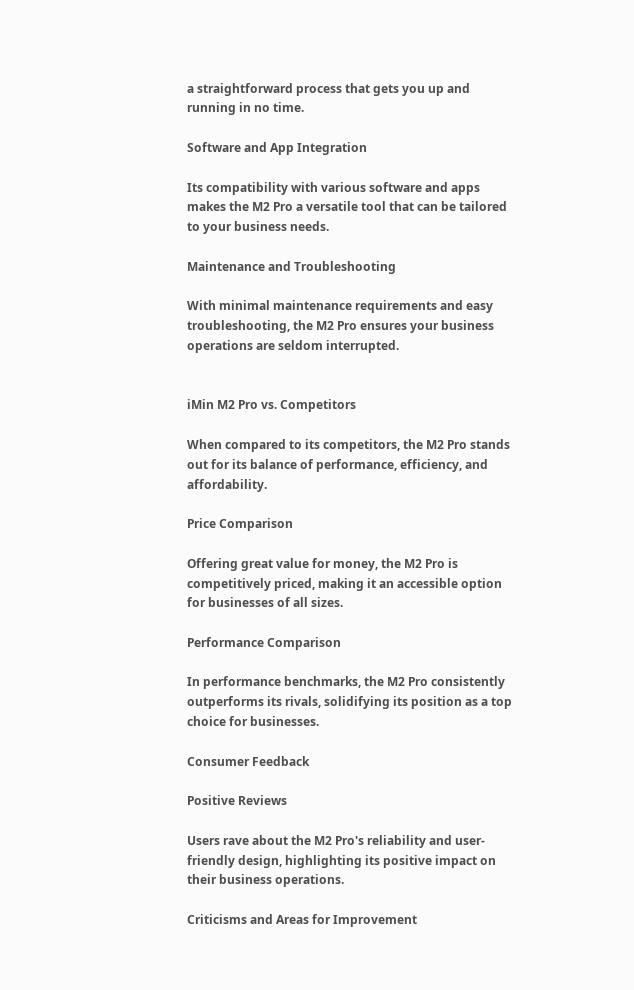a straightforward process that gets you up and running in no time.

Software and App Integration

Its compatibility with various software and apps makes the M2 Pro a versatile tool that can be tailored to your business needs.

Maintenance and Troubleshooting

With minimal maintenance requirements and easy troubleshooting, the M2 Pro ensures your business operations are seldom interrupted.


iMin M2 Pro vs. Competitors

When compared to its competitors, the M2 Pro stands out for its balance of performance, efficiency, and affordability.

Price Comparison

Offering great value for money, the M2 Pro is competitively priced, making it an accessible option for businesses of all sizes.

Performance Comparison

In performance benchmarks, the M2 Pro consistently outperforms its rivals, solidifying its position as a top choice for businesses.

Consumer Feedback

Positive Reviews

Users rave about the M2 Pro's reliability and user-friendly design, highlighting its positive impact on their business operations.

Criticisms and Areas for Improvement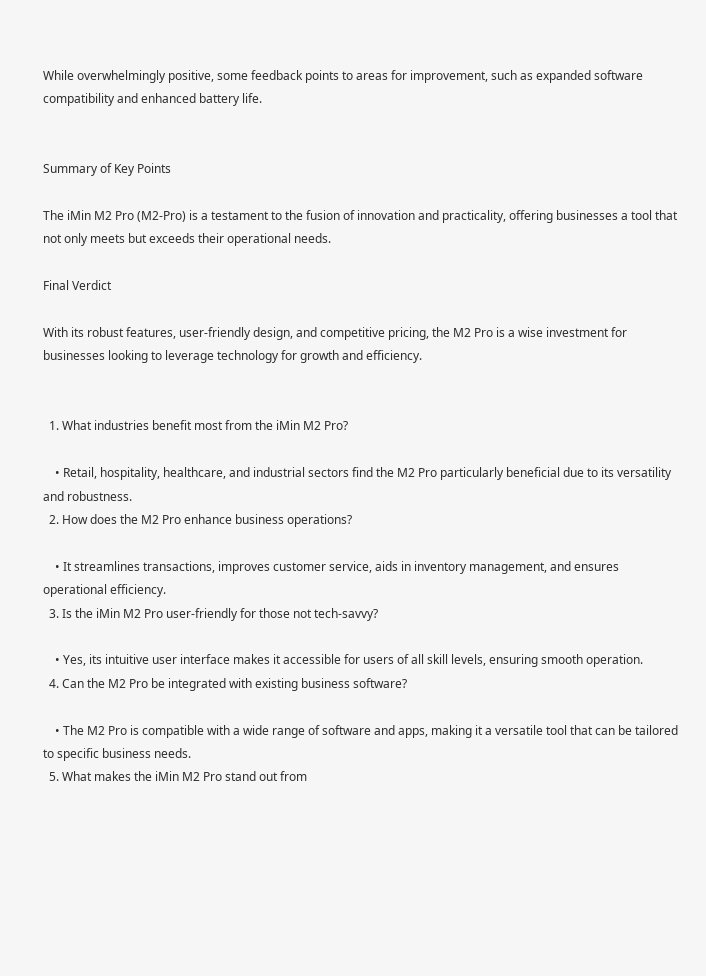While overwhelmingly positive, some feedback points to areas for improvement, such as expanded software compatibility and enhanced battery life.


Summary of Key Points

The iMin M2 Pro (M2-Pro) is a testament to the fusion of innovation and practicality, offering businesses a tool that not only meets but exceeds their operational needs.

Final Verdict

With its robust features, user-friendly design, and competitive pricing, the M2 Pro is a wise investment for businesses looking to leverage technology for growth and efficiency.


  1. What industries benefit most from the iMin M2 Pro?

    • Retail, hospitality, healthcare, and industrial sectors find the M2 Pro particularly beneficial due to its versatility and robustness.
  2. How does the M2 Pro enhance business operations?

    • It streamlines transactions, improves customer service, aids in inventory management, and ensures operational efficiency.
  3. Is the iMin M2 Pro user-friendly for those not tech-savvy?

    • Yes, its intuitive user interface makes it accessible for users of all skill levels, ensuring smooth operation.
  4. Can the M2 Pro be integrated with existing business software?

    • The M2 Pro is compatible with a wide range of software and apps, making it a versatile tool that can be tailored to specific business needs.
  5. What makes the iMin M2 Pro stand out from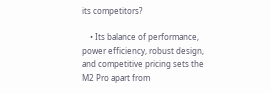its competitors?

    • Its balance of performance, power efficiency, robust design, and competitive pricing sets the M2 Pro apart from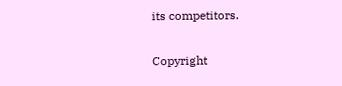its competitors.

Copyright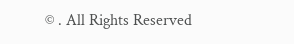© . All Rights Reserved